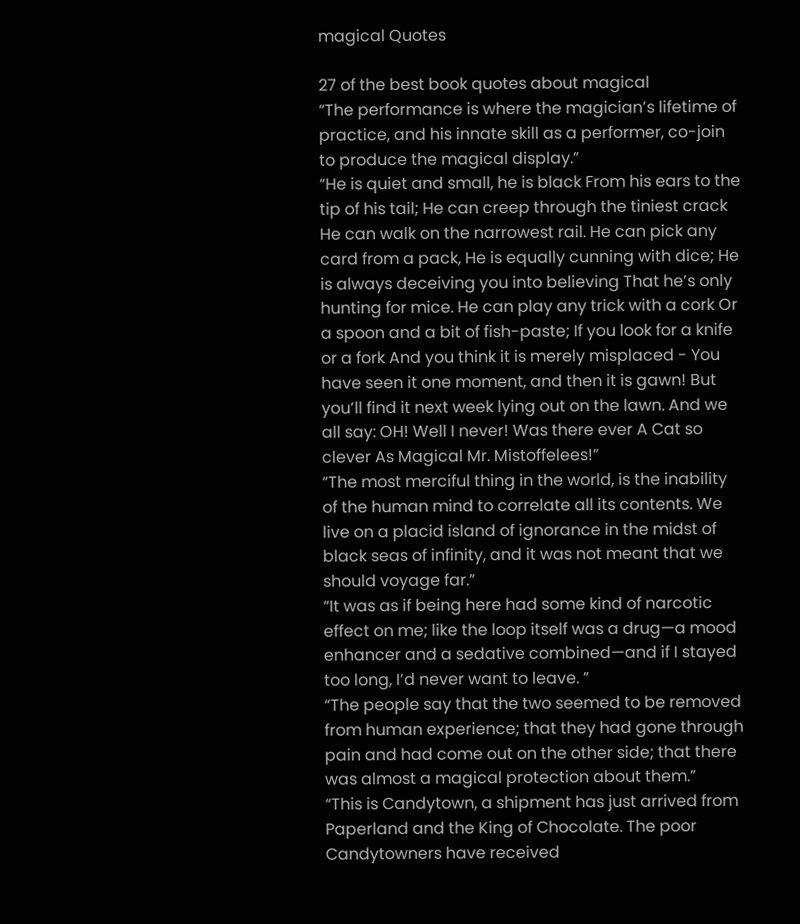magical Quotes

27 of the best book quotes about magical
“The performance is where the magician’s lifetime of practice, and his innate skill as a performer, co-join to produce the magical display.”
“He is quiet and small, he is black From his ears to the tip of his tail; He can creep through the tiniest crack He can walk on the narrowest rail. He can pick any card from a pack, He is equally cunning with dice; He is always deceiving you into believing That he’s only hunting for mice. He can play any trick with a cork Or a spoon and a bit of fish-paste; If you look for a knife or a fork And you think it is merely misplaced - You have seen it one moment, and then it is gawn! But you’ll find it next week lying out on the lawn. And we all say: OH! Well I never! Was there ever A Cat so clever As Magical Mr. Mistoffelees!”
“The most merciful thing in the world, is the inability of the human mind to correlate all its contents. We live on a placid island of ignorance in the midst of black seas of infinity, and it was not meant that we should voyage far.”
“It was as if being here had some kind of narcotic effect on me; like the loop itself was a drug—a mood enhancer and a sedative combined—and if I stayed too long, I’d never want to leave. ”
“The people say that the two seemed to be removed from human experience; that they had gone through pain and had come out on the other side; that there was almost a magical protection about them.”
“This is Candytown, a shipment has just arrived from Paperland and the King of Chocolate. The poor Candytowners have received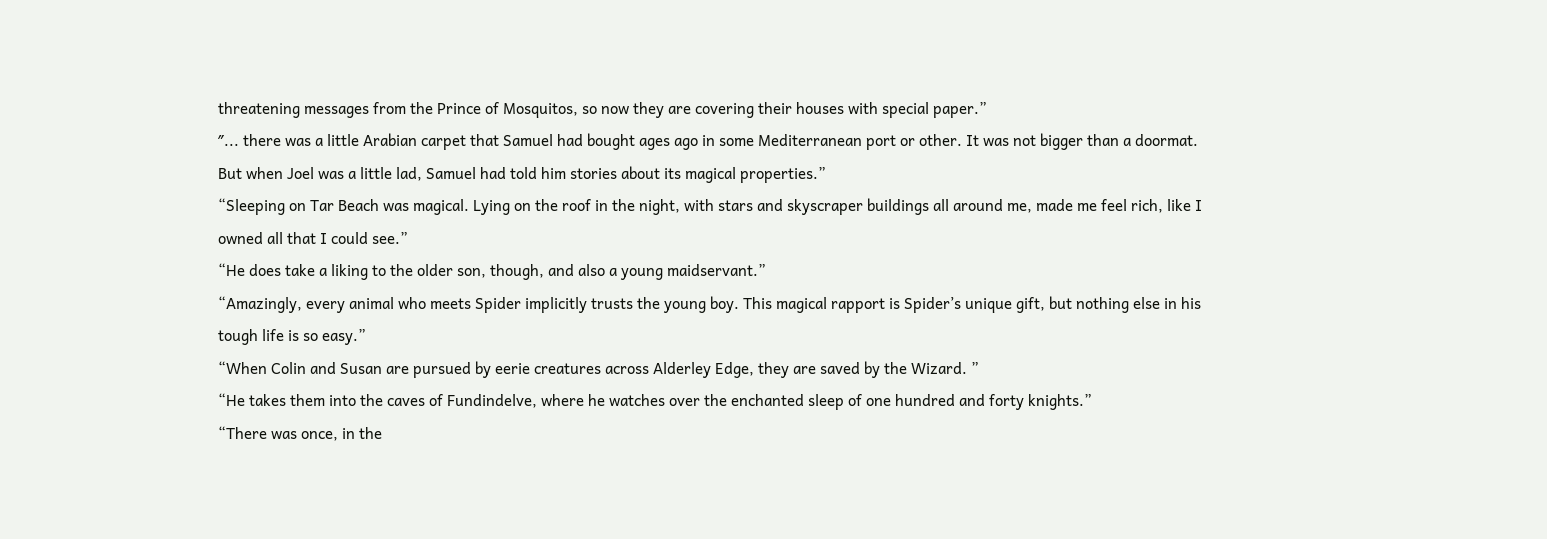threatening messages from the Prince of Mosquitos, so now they are covering their houses with special paper.”
″... there was a little Arabian carpet that Samuel had bought ages ago in some Mediterranean port or other. It was not bigger than a doormat. But when Joel was a little lad, Samuel had told him stories about its magical properties.”
“Sleeping on Tar Beach was magical. Lying on the roof in the night, with stars and skyscraper buildings all around me, made me feel rich, like I owned all that I could see.”
“He does take a liking to the older son, though, and also a young maidservant.”
“Amazingly, every animal who meets Spider implicitly trusts the young boy. This magical rapport is Spider’s unique gift, but nothing else in his tough life is so easy.”
“When Colin and Susan are pursued by eerie creatures across Alderley Edge, they are saved by the Wizard. ”
“He takes them into the caves of Fundindelve, where he watches over the enchanted sleep of one hundred and forty knights.”
“There was once, in the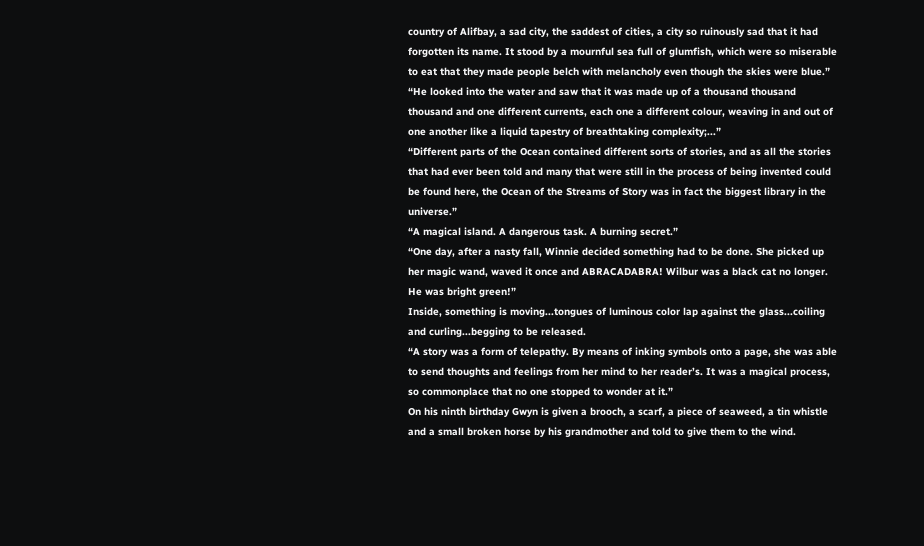country of Alifbay, a sad city, the saddest of cities, a city so ruinously sad that it had forgotten its name. It stood by a mournful sea full of glumfish, which were so miserable to eat that they made people belch with melancholy even though the skies were blue.”
“He looked into the water and saw that it was made up of a thousand thousand thousand and one different currents, each one a different colour, weaving in and out of one another like a liquid tapestry of breathtaking complexity;...”
“Different parts of the Ocean contained different sorts of stories, and as all the stories that had ever been told and many that were still in the process of being invented could be found here, the Ocean of the Streams of Story was in fact the biggest library in the universe.”
“A magical island. A dangerous task. A burning secret.”
“One day, after a nasty fall, Winnie decided something had to be done. She picked up her magic wand, waved it once and ABRACADABRA! Wilbur was a black cat no longer. He was bright green!”
Inside, something is moving...tongues of luminous color lap against the glass...coiling and curling...begging to be released.
“A story was a form of telepathy. By means of inking symbols onto a page, she was able to send thoughts and feelings from her mind to her reader’s. It was a magical process, so commonplace that no one stopped to wonder at it.”
On his ninth birthday Gwyn is given a brooch, a scarf, a piece of seaweed, a tin whistle and a small broken horse by his grandmother and told to give them to the wind.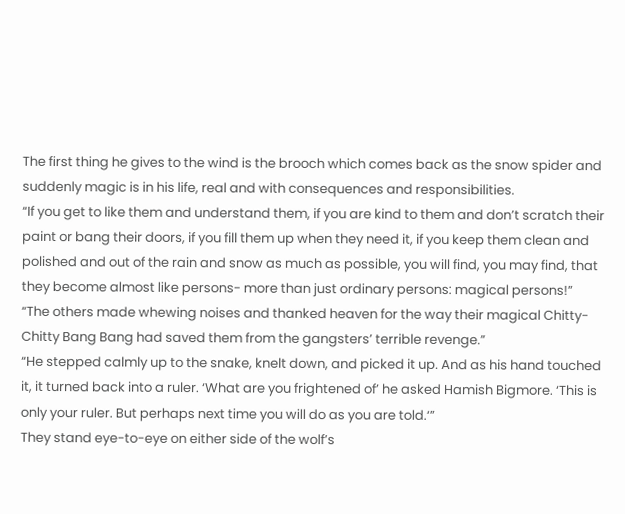The first thing he gives to the wind is the brooch which comes back as the snow spider and suddenly magic is in his life, real and with consequences and responsibilities.
“If you get to like them and understand them, if you are kind to them and don’t scratch their paint or bang their doors, if you fill them up when they need it, if you keep them clean and polished and out of the rain and snow as much as possible, you will find, you may find, that they become almost like persons- more than just ordinary persons: magical persons!”
“The others made whewing noises and thanked heaven for the way their magical Chitty-Chitty Bang Bang had saved them from the gangsters’ terrible revenge.”
“He stepped calmly up to the snake, knelt down, and picked it up. And as his hand touched it, it turned back into a ruler. ‘What are you frightened of’ he asked Hamish Bigmore. ‘This is only your ruler. But perhaps next time you will do as you are told.‘”
They stand eye-to-eye on either side of the wolf’s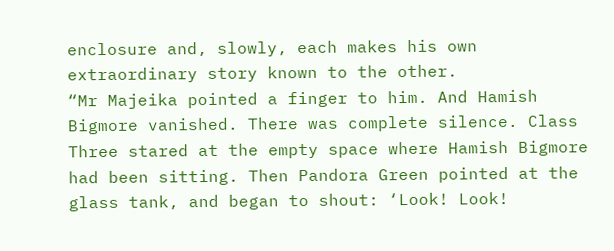enclosure and, slowly, each makes his own extraordinary story known to the other.
“Mr Majeika pointed a finger to him. And Hamish Bigmore vanished. There was complete silence. Class Three stared at the empty space where Hamish Bigmore had been sitting. Then Pandora Green pointed at the glass tank, and began to shout: ‘Look! Look!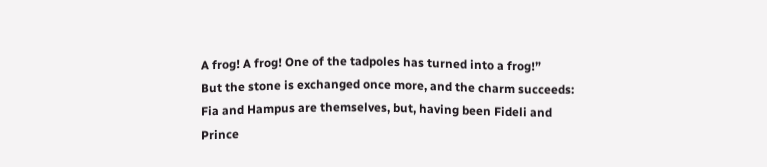A frog! A frog! One of the tadpoles has turned into a frog!”
But the stone is exchanged once more, and the charm succeeds: Fia and Hampus are themselves, but, having been Fideli and Prince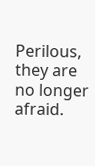Perilous, they are no longer afraid.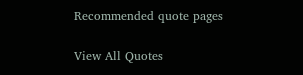Recommended quote pages

View All Quotes